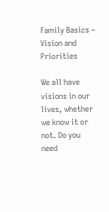Family Basics – Vision and Priorities

We all have visions in our lives, whether we know it or not. Do you need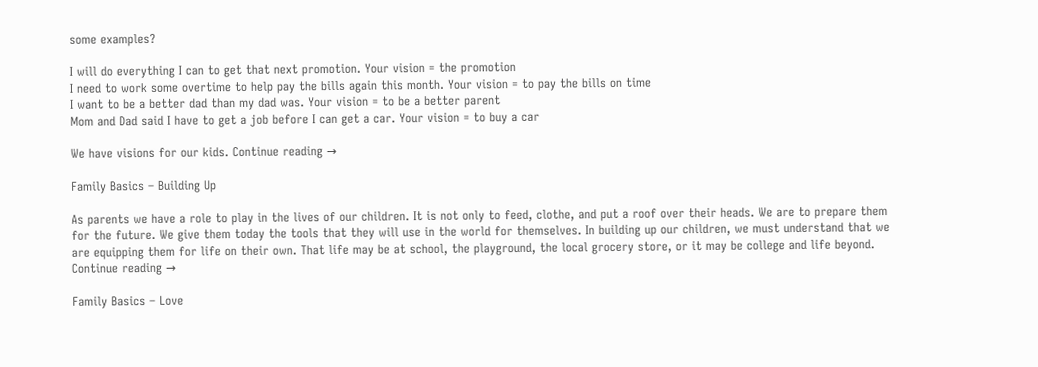some examples?

I will do everything I can to get that next promotion. Your vision = the promotion
I need to work some overtime to help pay the bills again this month. Your vision = to pay the bills on time
I want to be a better dad than my dad was. Your vision = to be a better parent
Mom and Dad said I have to get a job before I can get a car. Your vision = to buy a car

We have visions for our kids. Continue reading →

Family Basics – Building Up

As parents we have a role to play in the lives of our children. It is not only to feed, clothe, and put a roof over their heads. We are to prepare them for the future. We give them today the tools that they will use in the world for themselves. In building up our children, we must understand that we are equipping them for life on their own. That life may be at school, the playground, the local grocery store, or it may be college and life beyond. Continue reading →

Family Basics – Love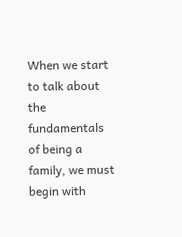When we start to talk about the fundamentals of being a family, we must begin with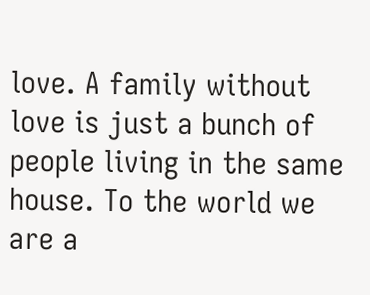love. A family without love is just a bunch of people living in the same house. To the world we are a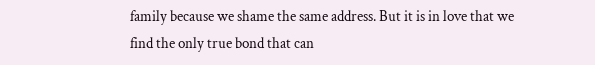family because we shame the same address. But it is in love that we find the only true bond that can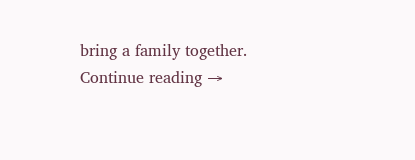bring a family together. Continue reading →